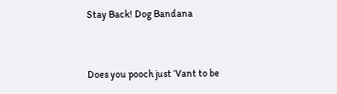Stay Back! Dog Bandana


Does you pooch just ‘Vant to be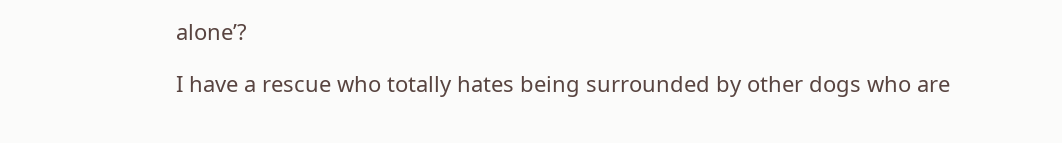alone’?

I have a rescue who totally hates being surrounded by other dogs who are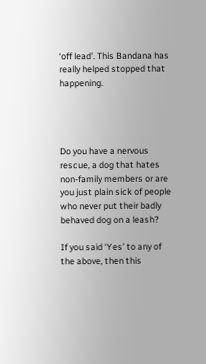‘off lead’. This Bandana has really helped stopped that happening.




Do you have a nervous rescue, a dog that hates non-family members or are you just plain sick of people who never put their badly behaved dog on a leash?

If you said ‘Yes’ to any of the above, then this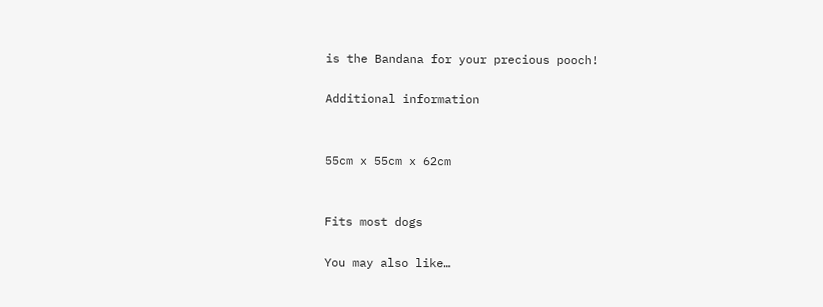is the Bandana for your precious pooch!

Additional information


55cm x 55cm x 62cm


Fits most dogs

You may also like…